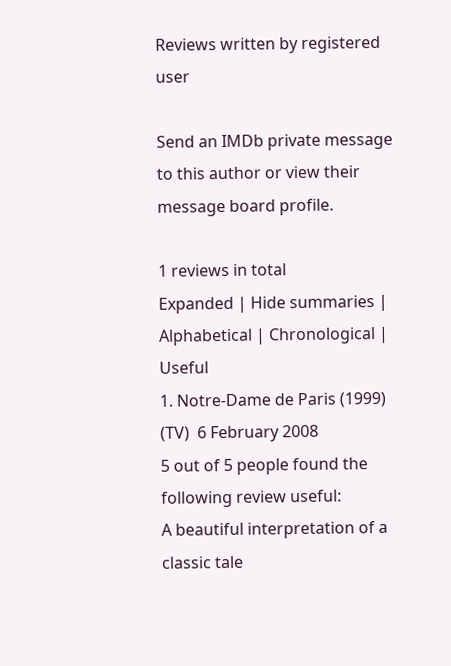Reviews written by registered user

Send an IMDb private message to this author or view their message board profile.

1 reviews in total
Expanded | Hide summaries | Alphabetical | Chronological | Useful
1. Notre-Dame de Paris (1999) (TV)  6 February 2008
5 out of 5 people found the following review useful:
A beautiful interpretation of a classic tale